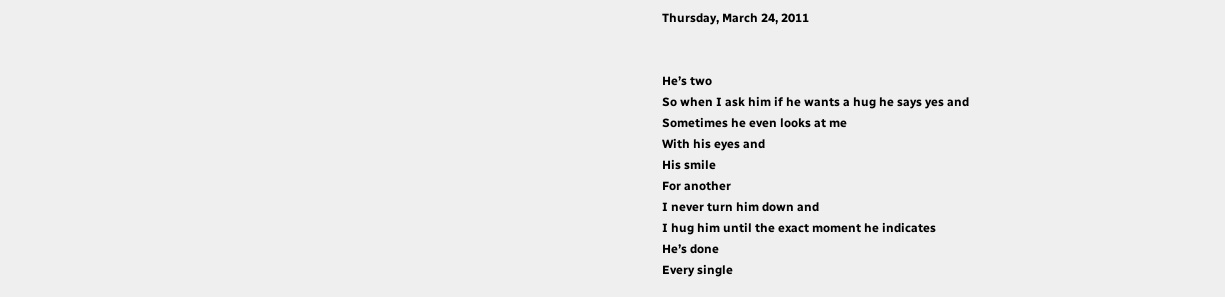Thursday, March 24, 2011


He’s two
So when I ask him if he wants a hug he says yes and
Sometimes he even looks at me
With his eyes and
His smile
For another
I never turn him down and
I hug him until the exact moment he indicates
He’s done
Every single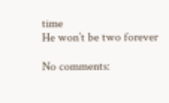time
He won’t be two forever

No comments: